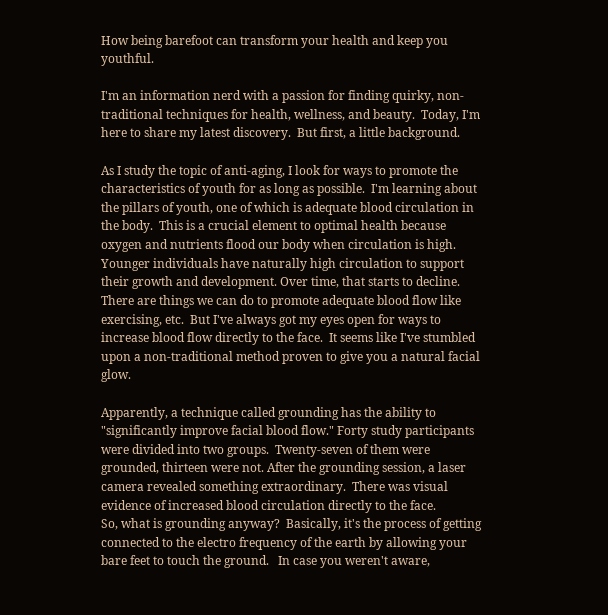How being barefoot can transform your health and keep you youthful.

I'm an information nerd with a passion for finding quirky, non-traditional techniques for health, wellness, and beauty.  Today, I'm here to share my latest discovery.  But first, a little background.

As I study the topic of anti-aging, I look for ways to promote the characteristics of youth for as long as possible.  I'm learning about the pillars of youth, one of which is adequate blood circulation in the body.  This is a crucial element to optimal health because oxygen and nutrients flood our body when circulation is high.  Younger individuals have naturally high circulation to support their growth and development. Over time, that starts to decline. There are things we can do to promote adequate blood flow like exercising, etc.  But I've always got my eyes open for ways to  increase blood flow directly to the face.  It seems like I've stumbled upon a non-traditional method proven to give you a natural facial glow.

Apparently, a technique called grounding has the ability to "significantly improve facial blood flow." Forty study participants were divided into two groups.  Twenty-seven of them were grounded, thirteen were not. After the grounding session, a laser camera revealed something extraordinary.  There was visual evidence of increased blood circulation directly to the face.
So, what is grounding anyway?  Basically, it's the process of getting connected to the electro frequency of the earth by allowing your bare feet to touch the ground.   In case you weren't aware,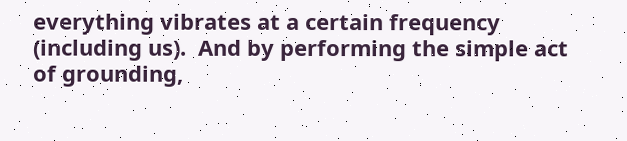everything vibrates at a certain frequency (including us).  And by performing the simple act of grounding,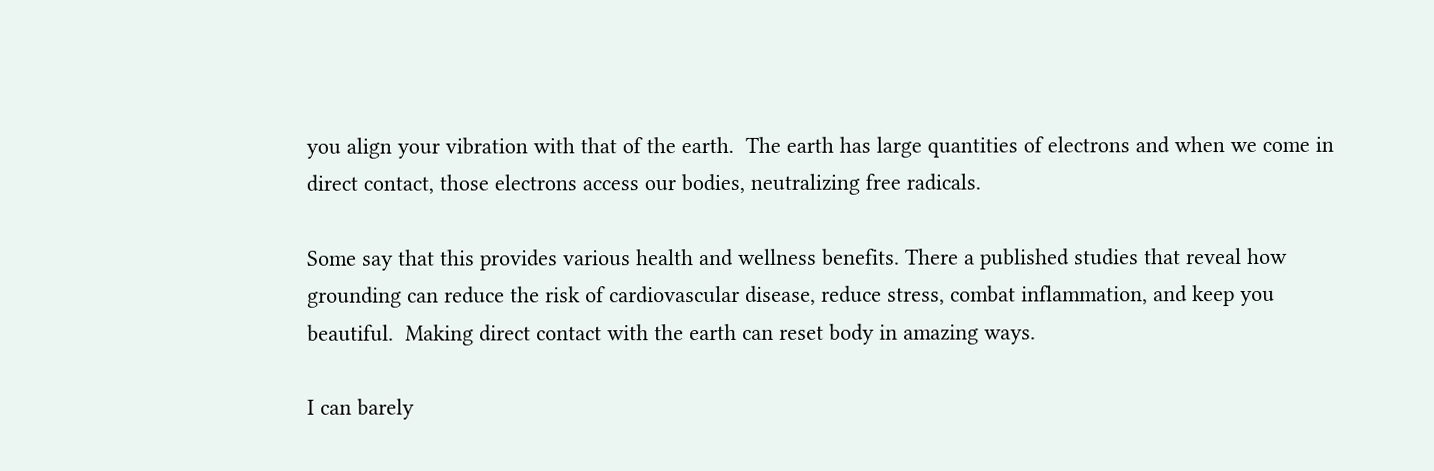you align your vibration with that of the earth.  The earth has large quantities of electrons and when we come in direct contact, those electrons access our bodies, neutralizing free radicals.

Some say that this provides various health and wellness benefits. There a published studies that reveal how grounding can reduce the risk of cardiovascular disease, reduce stress, combat inflammation, and keep you beautiful.  Making direct contact with the earth can reset body in amazing ways.

I can barely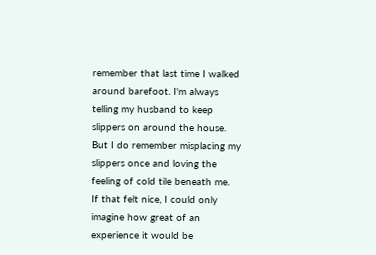remember that last time I walked around barefoot. I'm always telling my husband to keep slippers on around the house.  But I do remember misplacing my slippers once and loving the feeling of cold tile beneath me.  If that felt nice, I could only imagine how great of an experience it would be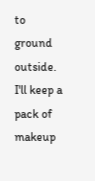to ground outside.   I'll keep a pack of makeup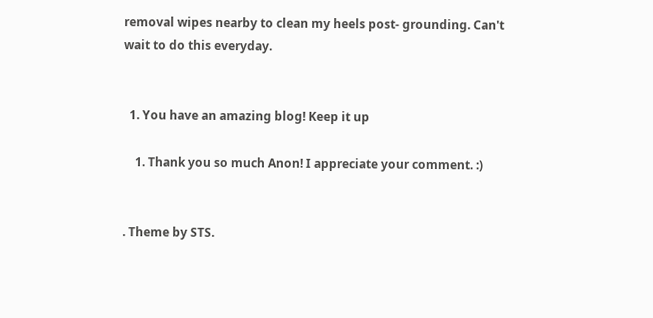removal wipes nearby to clean my heels post- grounding. Can't wait to do this everyday.


  1. You have an amazing blog! Keep it up

    1. Thank you so much Anon! I appreciate your comment. :)


. Theme by STS.